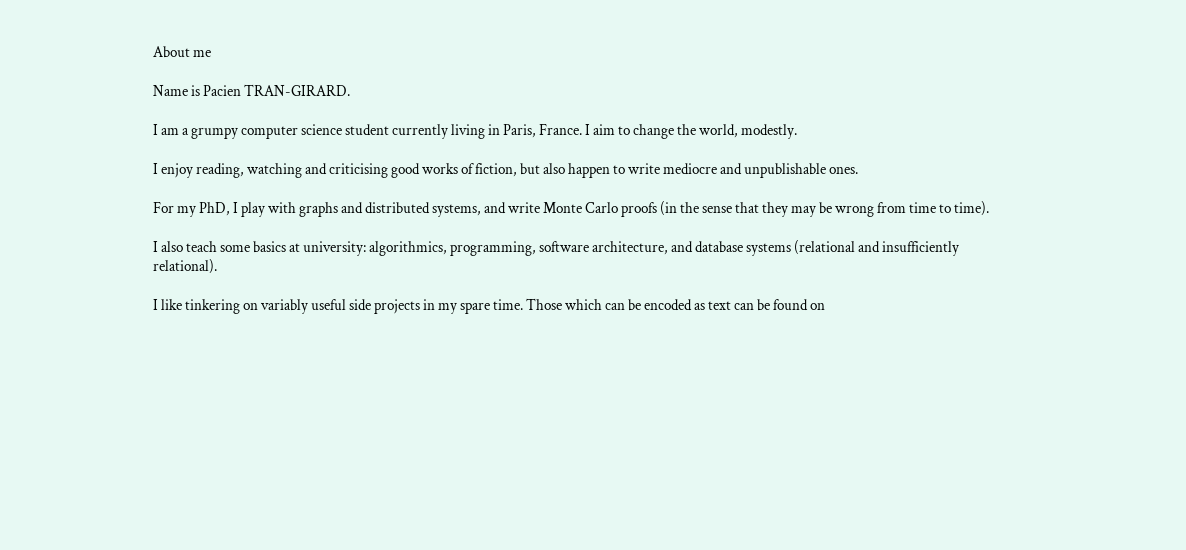About me

Name is Pacien TRAN-GIRARD.

I am a grumpy computer science student currently living in Paris, France. I aim to change the world, modestly.

I enjoy reading, watching and criticising good works of fiction, but also happen to write mediocre and unpublishable ones.

For my PhD, I play with graphs and distributed systems, and write Monte Carlo proofs (in the sense that they may be wrong from time to time).

I also teach some basics at university: algorithmics, programming, software architecture, and database systems (relational and insufficiently relational).

I like tinkering on variably useful side projects in my spare time. Those which can be encoded as text can be found on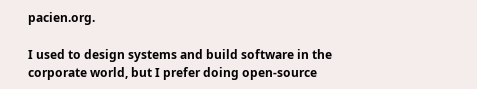pacien.org.

I used to design systems and build software in the corporate world, but I prefer doing open-source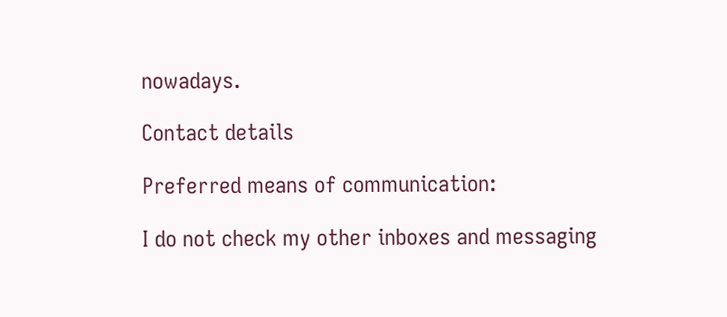nowadays.

Contact details

Preferred means of communication:

I do not check my other inboxes and messaging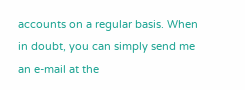accounts on a regular basis. When in doubt, you can simply send me an e-mail at the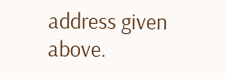address given above.